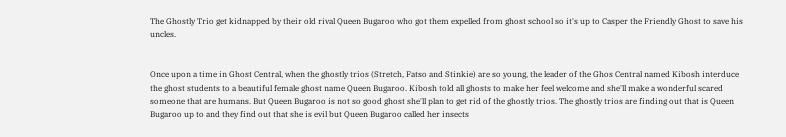The Ghostly Trio get kidnapped by their old rival Queen Bugaroo who got them expelled from ghost school so it's up to Casper the Friendly Ghost to save his uncles.


Once upon a time in Ghost Central, when the ghostly trios (Stretch, Fatso and Stinkie) are so young, the leader of the Ghos Central named Kibosh interduce the ghost students to a beautiful female ghost name Queen Bugaroo. Kibosh told all ghosts to make her feel welcome and she'll make a wonderful scared someone that are humans. But Queen Bugaroo is not so good ghost she'll plan to get rid of the ghostly trios. The ghostly trios are finding out that is Queen Bugaroo up to and they find out that she is evil but Queen Bugaroo called her insects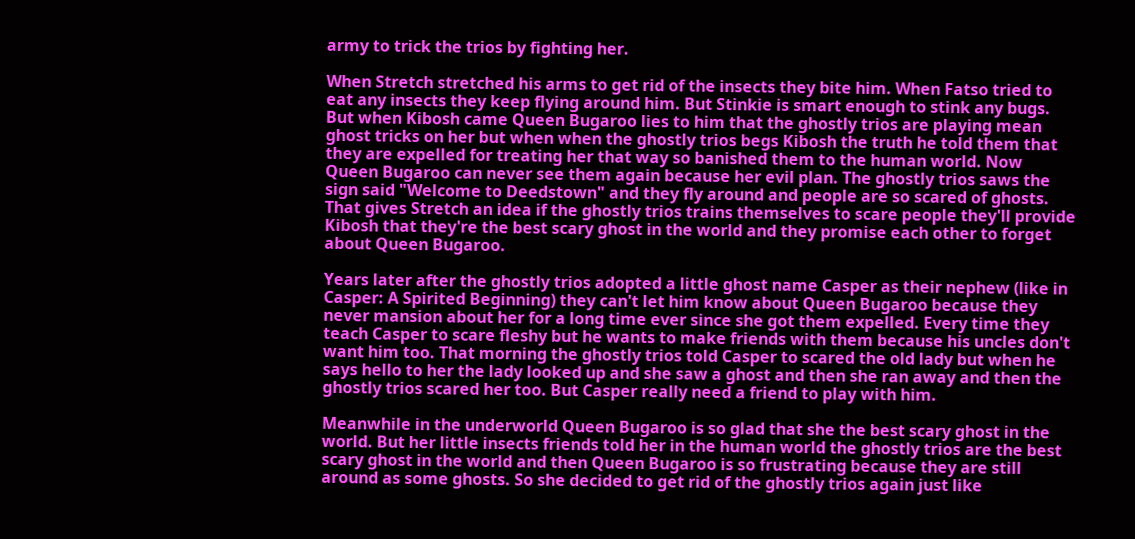army to trick the trios by fighting her.

When Stretch stretched his arms to get rid of the insects they bite him. When Fatso tried to eat any insects they keep flying around him. But Stinkie is smart enough to stink any bugs. But when Kibosh came Queen Bugaroo lies to him that the ghostly trios are playing mean ghost tricks on her but when when the ghostly trios begs Kibosh the truth he told them that they are expelled for treating her that way so banished them to the human world. Now Queen Bugaroo can never see them again because her evil plan. The ghostly trios saws the sign said "Welcome to Deedstown" and they fly around and people are so scared of ghosts. That gives Stretch an idea if the ghostly trios trains themselves to scare people they'll provide Kibosh that they're the best scary ghost in the world and they promise each other to forget about Queen Bugaroo.

Years later after the ghostly trios adopted a little ghost name Casper as their nephew (like in Casper: A Spirited Beginning) they can't let him know about Queen Bugaroo because they never mansion about her for a long time ever since she got them expelled. Every time they teach Casper to scare fleshy but he wants to make friends with them because his uncles don't want him too. That morning the ghostly trios told Casper to scared the old lady but when he says hello to her the lady looked up and she saw a ghost and then she ran away and then the ghostly trios scared her too. But Casper really need a friend to play with him.

Meanwhile in the underworld Queen Bugaroo is so glad that she the best scary ghost in the world. But her little insects friends told her in the human world the ghostly trios are the best scary ghost in the world and then Queen Bugaroo is so frustrating because they are still around as some ghosts. So she decided to get rid of the ghostly trios again just like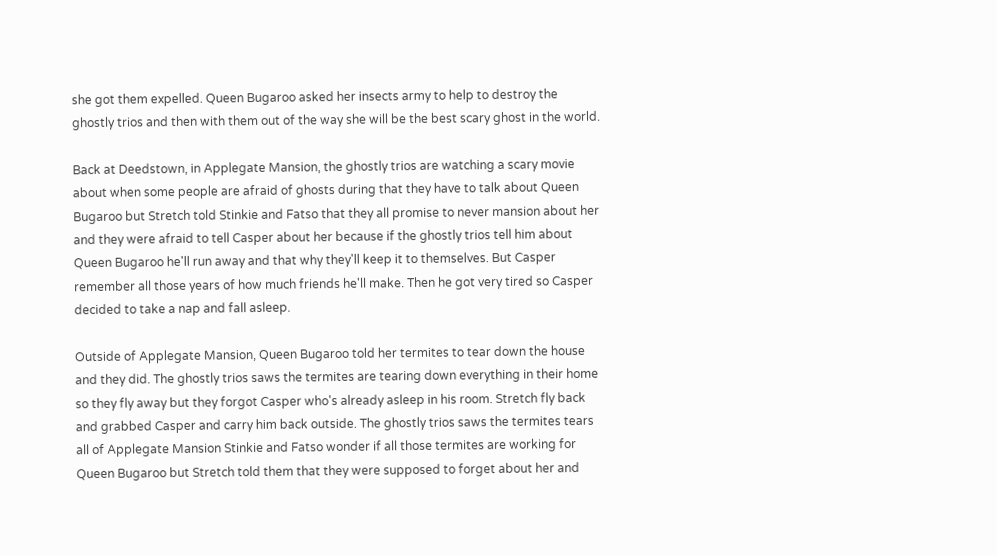she got them expelled. Queen Bugaroo asked her insects army to help to destroy the ghostly trios and then with them out of the way she will be the best scary ghost in the world.

Back at Deedstown, in Applegate Mansion, the ghostly trios are watching a scary movie about when some people are afraid of ghosts during that they have to talk about Queen Bugaroo but Stretch told Stinkie and Fatso that they all promise to never mansion about her and they were afraid to tell Casper about her because if the ghostly trios tell him about Queen Bugaroo he'll run away and that why they'll keep it to themselves. But Casper remember all those years of how much friends he'll make. Then he got very tired so Casper decided to take a nap and fall asleep.

Outside of Applegate Mansion, Queen Bugaroo told her termites to tear down the house and they did. The ghostly trios saws the termites are tearing down everything in their home so they fly away but they forgot Casper who's already asleep in his room. Stretch fly back and grabbed Casper and carry him back outside. The ghostly trios saws the termites tears all of Applegate Mansion Stinkie and Fatso wonder if all those termites are working for Queen Bugaroo but Stretch told them that they were supposed to forget about her and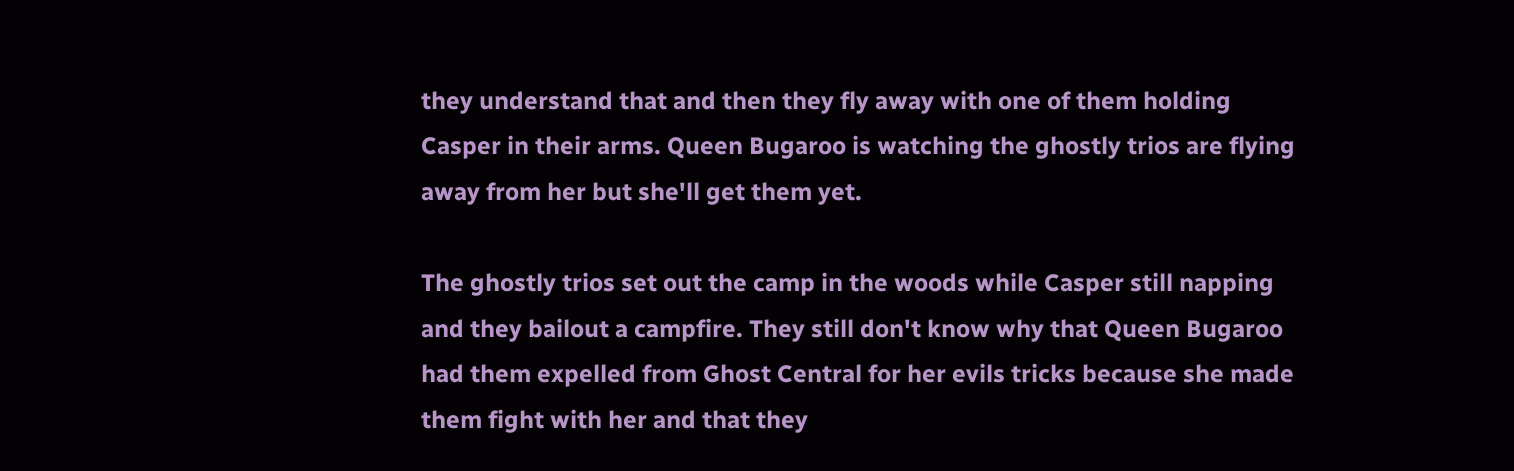they understand that and then they fly away with one of them holding Casper in their arms. Queen Bugaroo is watching the ghostly trios are flying away from her but she'll get them yet.

The ghostly trios set out the camp in the woods while Casper still napping and they bailout a campfire. They still don't know why that Queen Bugaroo had them expelled from Ghost Central for her evils tricks because she made them fight with her and that they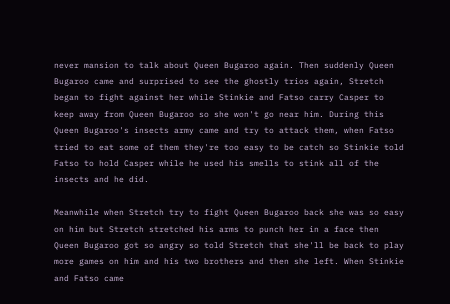never mansion to talk about Queen Bugaroo again. Then suddenly Queen Bugaroo came and surprised to see the ghostly trios again, Stretch began to fight against her while Stinkie and Fatso carry Casper to keep away from Queen Bugaroo so she won't go near him. During this Queen Bugaroo's insects army came and try to attack them, when Fatso tried to eat some of them they're too easy to be catch so Stinkie told Fatso to hold Casper while he used his smells to stink all of the insects and he did.

Meanwhile when Stretch try to fight Queen Bugaroo back she was so easy on him but Stretch stretched his arms to punch her in a face then Queen Bugaroo got so angry so told Stretch that she'll be back to play more games on him and his two brothers and then she left. When Stinkie and Fatso came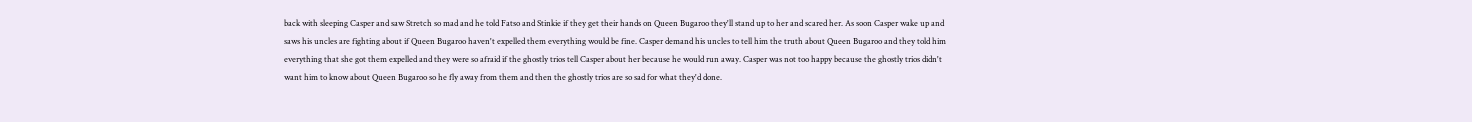back with sleeping Casper and saw Stretch so mad and he told Fatso and Stinkie if they get their hands on Queen Bugaroo they'll stand up to her and scared her. As soon Casper wake up and saws his uncles are fighting about if Queen Bugaroo haven't expelled them everything would be fine. Casper demand his uncles to tell him the truth about Queen Bugaroo and they told him everything that she got them expelled and they were so afraid if the ghostly trios tell Casper about her because he would run away. Casper was not too happy because the ghostly trios didn't want him to know about Queen Bugaroo so he fly away from them and then the ghostly trios are so sad for what they'd done.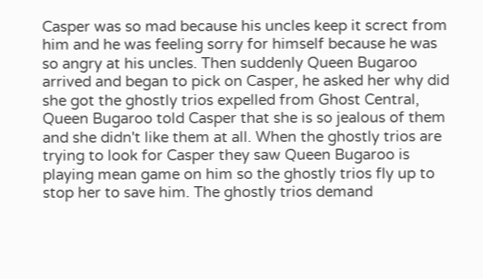Casper was so mad because his uncles keep it screct from him and he was feeling sorry for himself because he was so angry at his uncles. Then suddenly Queen Bugaroo arrived and began to pick on Casper, he asked her why did she got the ghostly trios expelled from Ghost Central, Queen Bugaroo told Casper that she is so jealous of them and she didn't like them at all. When the ghostly trios are trying to look for Casper they saw Queen Bugaroo is playing mean game on him so the ghostly trios fly up to stop her to save him. The ghostly trios demand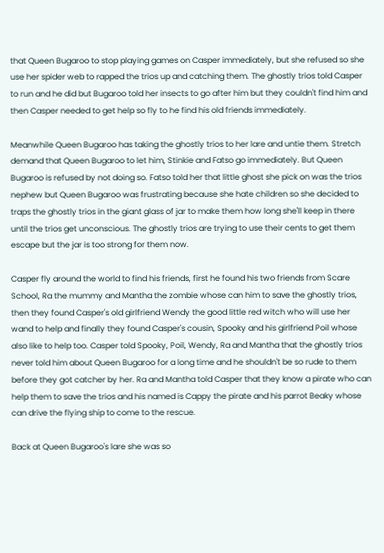that Queen Bugaroo to stop playing games on Casper immediately, but she refused so she use her spider web to rapped the trios up and catching them. The ghostly trios told Casper to run and he did but Bugaroo told her insects to go after him but they couldn't find him and then Casper needed to get help so fly to he find his old friends immediately.

Meanwhile Queen Bugaroo has taking the ghostly trios to her lare and untie them. Stretch demand that Queen Bugaroo to let him, Stinkie and Fatso go immediately. But Queen Bugaroo is refused by not doing so. Fatso told her that little ghost she pick on was the trios nephew but Queen Bugaroo was frustrating because she hate children so she decided to traps the ghostly trios in the giant glass of jar to make them how long she'll keep in there until the trios get unconscious. The ghostly trios are trying to use their cents to get them escape but the jar is too strong for them now.

Casper fly around the world to find his friends, first he found his two friends from Scare School, Ra the mummy and Mantha the zombie whose can him to save the ghostly trios, then they found Casper's old girlfriend Wendy the good little red witch who will use her wand to help and finally they found Casper's cousin, Spooky and his girlfriend Poil whose also like to help too. Casper told Spooky, Poil, Wendy, Ra and Mantha that the ghostly trios never told him about Queen Bugaroo for a long time and he shouldn't be so rude to them before they got catcher by her. Ra and Mantha told Casper that they know a pirate who can help them to save the trios and his named is Cappy the pirate and his parrot Beaky whose can drive the flying ship to come to the rescue.

Back at Queen Bugaroo's lare she was so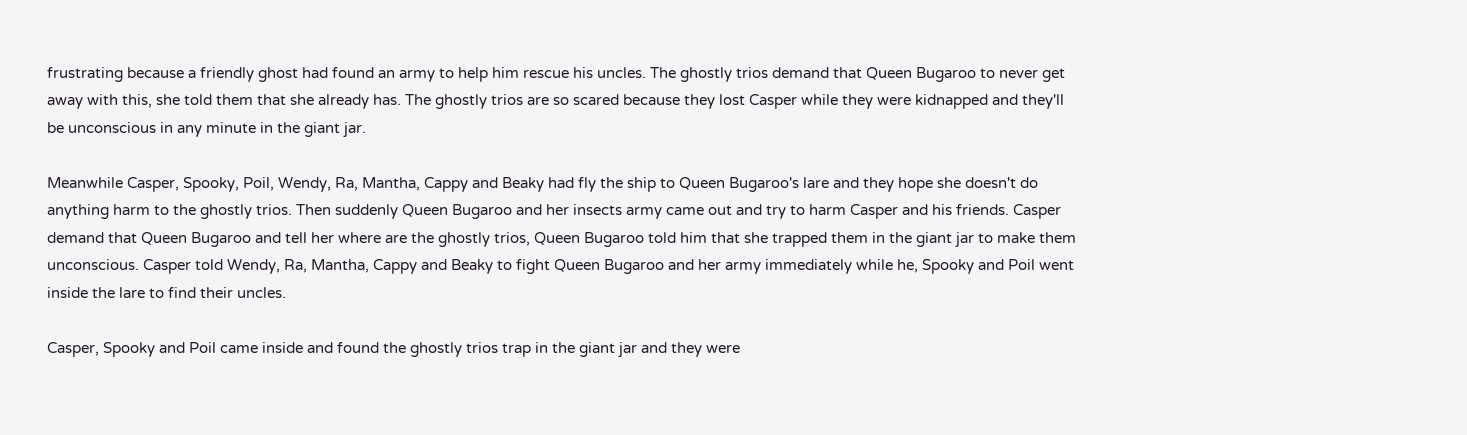frustrating because a friendly ghost had found an army to help him rescue his uncles. The ghostly trios demand that Queen Bugaroo to never get away with this, she told them that she already has. The ghostly trios are so scared because they lost Casper while they were kidnapped and they'll be unconscious in any minute in the giant jar.

Meanwhile Casper, Spooky, Poil, Wendy, Ra, Mantha, Cappy and Beaky had fly the ship to Queen Bugaroo's lare and they hope she doesn't do anything harm to the ghostly trios. Then suddenly Queen Bugaroo and her insects army came out and try to harm Casper and his friends. Casper demand that Queen Bugaroo and tell her where are the ghostly trios, Queen Bugaroo told him that she trapped them in the giant jar to make them unconscious. Casper told Wendy, Ra, Mantha, Cappy and Beaky to fight Queen Bugaroo and her army immediately while he, Spooky and Poil went inside the lare to find their uncles.

Casper, Spooky and Poil came inside and found the ghostly trios trap in the giant jar and they were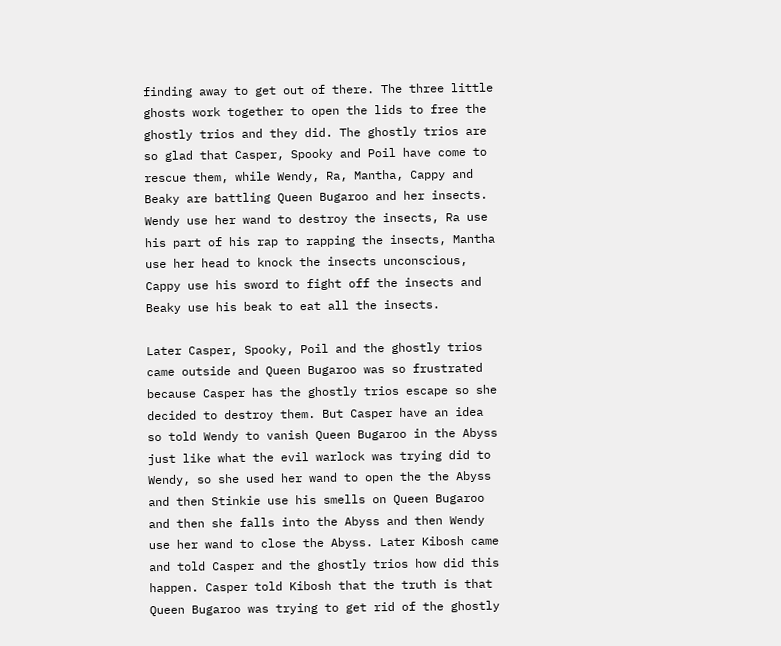finding away to get out of there. The three little ghosts work together to open the lids to free the ghostly trios and they did. The ghostly trios are so glad that Casper, Spooky and Poil have come to rescue them, while Wendy, Ra, Mantha, Cappy and Beaky are battling Queen Bugaroo and her insects. Wendy use her wand to destroy the insects, Ra use his part of his rap to rapping the insects, Mantha use her head to knock the insects unconscious, Cappy use his sword to fight off the insects and Beaky use his beak to eat all the insects.

Later Casper, Spooky, Poil and the ghostly trios came outside and Queen Bugaroo was so frustrated because Casper has the ghostly trios escape so she decided to destroy them. But Casper have an idea so told Wendy to vanish Queen Bugaroo in the Abyss just like what the evil warlock was trying did to Wendy, so she used her wand to open the the Abyss and then Stinkie use his smells on Queen Bugaroo and then she falls into the Abyss and then Wendy use her wand to close the Abyss. Later Kibosh came and told Casper and the ghostly trios how did this happen. Casper told Kibosh that the truth is that Queen Bugaroo was trying to get rid of the ghostly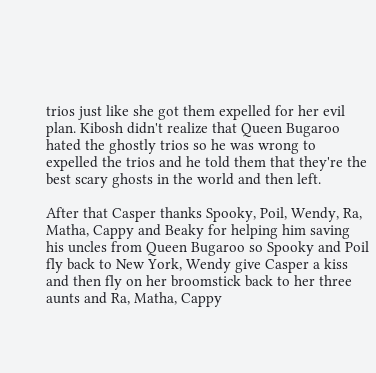trios just like she got them expelled for her evil plan. Kibosh didn't realize that Queen Bugaroo hated the ghostly trios so he was wrong to expelled the trios and he told them that they're the best scary ghosts in the world and then left.

After that Casper thanks Spooky, Poil, Wendy, Ra, Matha, Cappy and Beaky for helping him saving his uncles from Queen Bugaroo so Spooky and Poil fly back to New York, Wendy give Casper a kiss and then fly on her broomstick back to her three aunts and Ra, Matha, Cappy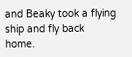and Beaky took a flying ship and fly back home.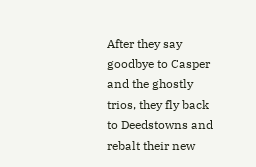After they say goodbye to Casper and the ghostly trios, they fly back to Deedstowns and rebalt their new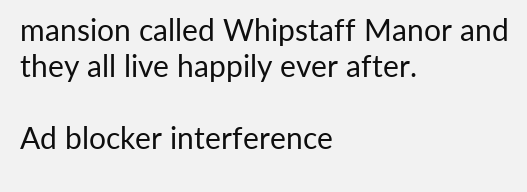mansion called Whipstaff Manor and they all live happily ever after.

Ad blocker interference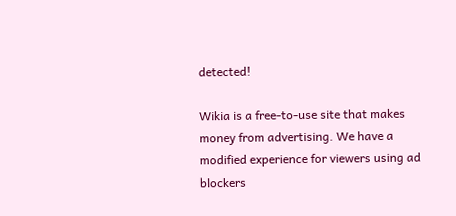detected!

Wikia is a free-to-use site that makes money from advertising. We have a modified experience for viewers using ad blockers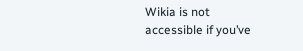Wikia is not accessible if you’ve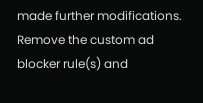made further modifications. Remove the custom ad blocker rule(s) and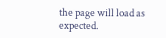the page will load as expected.